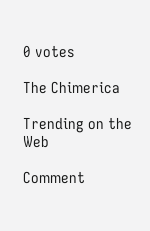0 votes

The Chimerica

Trending on the Web

Comment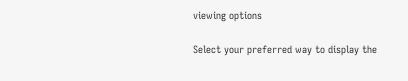viewing options

Select your preferred way to display the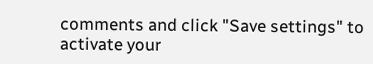comments and click "Save settings" to activate your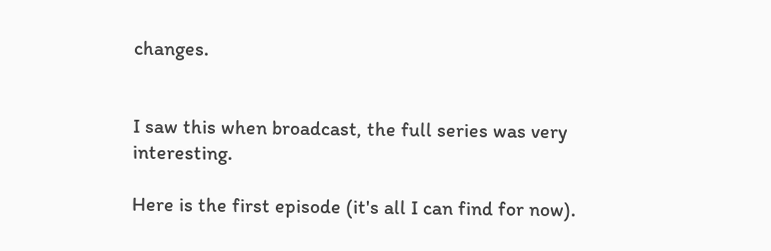changes.


I saw this when broadcast, the full series was very interesting.

Here is the first episode (it's all I can find for now).